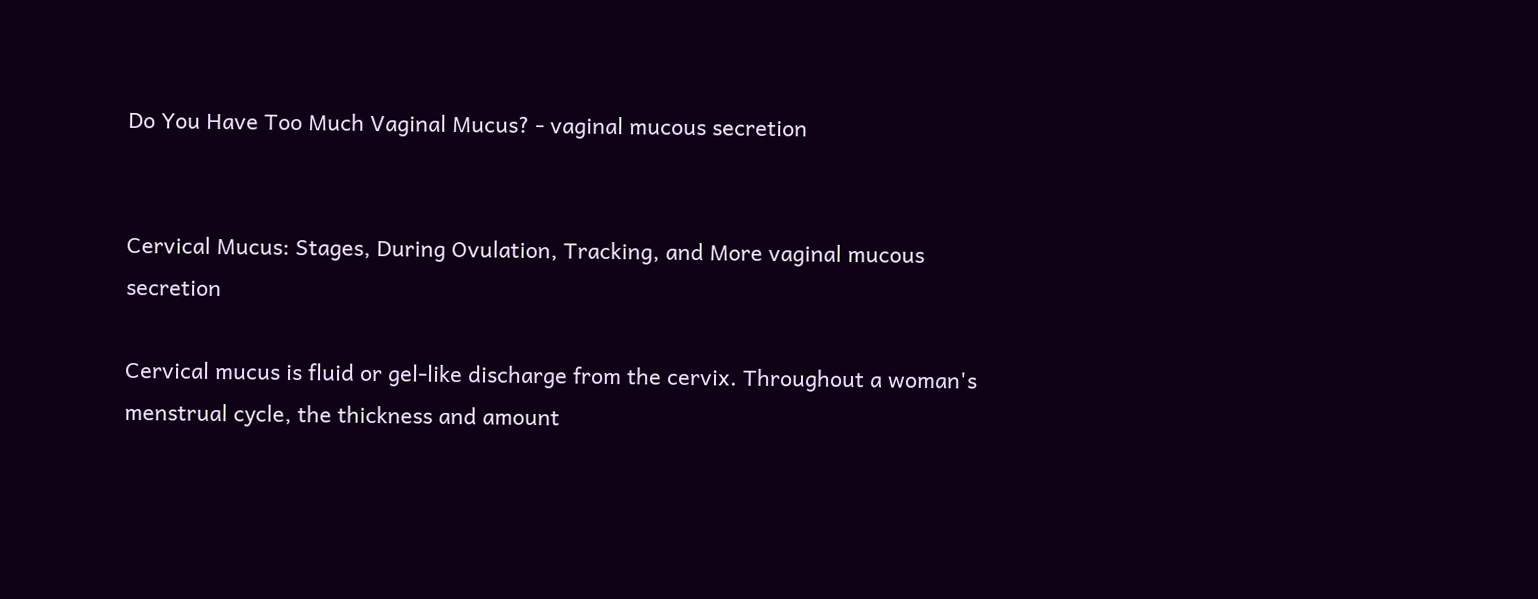Do You Have Too Much Vaginal Mucus? - vaginal mucous secretion


Cervical Mucus: Stages, During Ovulation, Tracking, and More vaginal mucous secretion

Cervical mucus is fluid or gel-like discharge from the cervix. Throughout a woman's menstrual cycle, the thickness and amount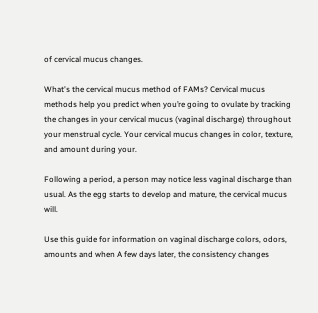of cervical mucus changes.

What's the cervical mucus method of FAMs? Cervical mucus methods help you predict when you’re going to ovulate by tracking the changes in your cervical mucus (vaginal discharge) throughout your menstrual cycle. Your cervical mucus changes in color, texture, and amount during your.

Following a period, a person may notice less vaginal discharge than usual. As the egg starts to develop and mature, the cervical mucus will.

Use this guide for information on vaginal discharge colors, odors, amounts and when A few days later, the consistency changes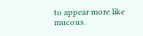to appear more like mucous.